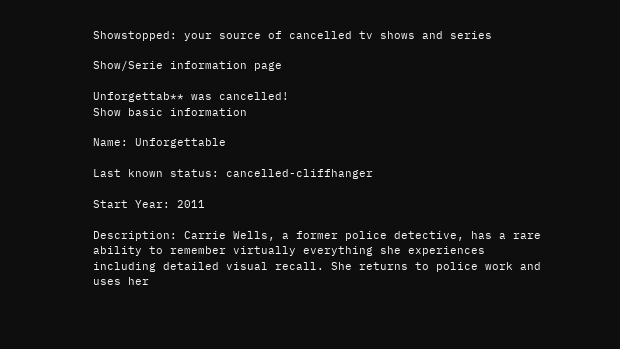Showstopped: your source of cancelled tv shows and series

Show/Serie information page

Unforgettab** was cancelled!
Show basic information

Name: Unforgettable

Last known status: cancelled-cliffhanger

Start Year: 2011

Description: Carrie Wells, a former police detective, has a rare ability to remember virtually everything she experiences including detailed visual recall. She returns to police work and uses her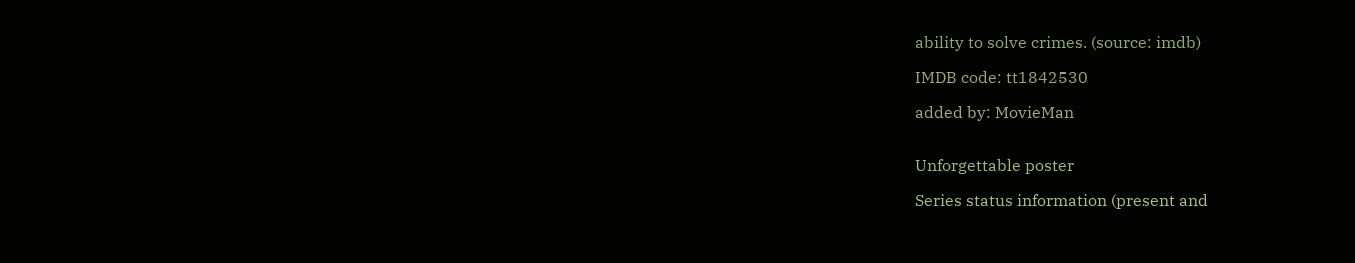ability to solve crimes. (source: imdb)

IMDB code: tt1842530

added by: MovieMan


Unforgettable poster

Series status information (present and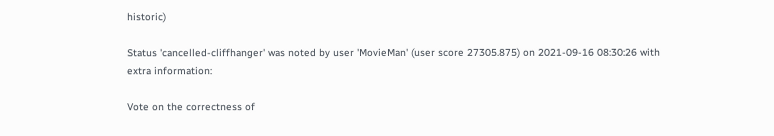historic)

Status 'cancelled-cliffhanger' was noted by user 'MovieMan' (user score 27305.875) on 2021-09-16 08:30:26 with extra information:

Vote on the correctness of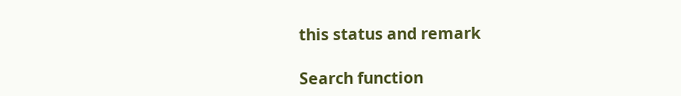this status and remark

Search function